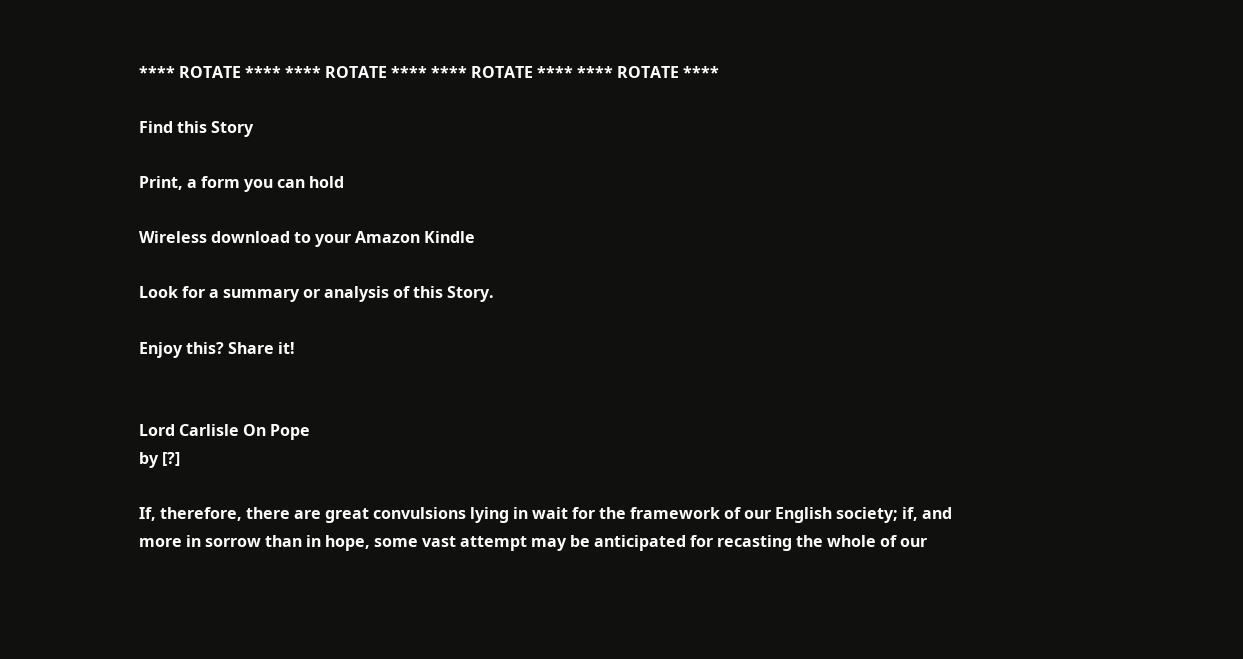**** ROTATE **** **** ROTATE **** **** ROTATE **** **** ROTATE ****

Find this Story

Print, a form you can hold

Wireless download to your Amazon Kindle

Look for a summary or analysis of this Story.

Enjoy this? Share it!


Lord Carlisle On Pope
by [?]

If, therefore, there are great convulsions lying in wait for the framework of our English society; if, and more in sorrow than in hope, some vast attempt may be anticipated for recasting the whole of our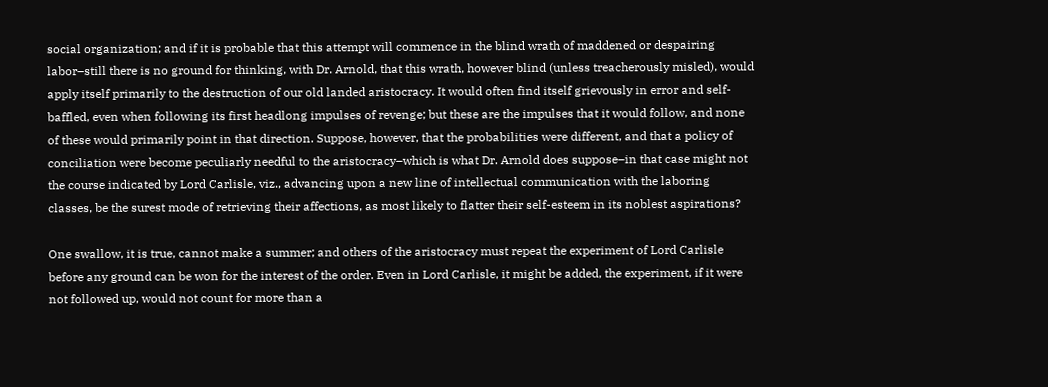social organization; and if it is probable that this attempt will commence in the blind wrath of maddened or despairing labor–still there is no ground for thinking, with Dr. Arnold, that this wrath, however blind (unless treacherously misled), would apply itself primarily to the destruction of our old landed aristocracy. It would often find itself grievously in error and self-baffled, even when following its first headlong impulses of revenge; but these are the impulses that it would follow, and none of these would primarily point in that direction. Suppose, however, that the probabilities were different, and that a policy of conciliation were become peculiarly needful to the aristocracy–which is what Dr. Arnold does suppose–in that case might not the course indicated by Lord Carlisle, viz., advancing upon a new line of intellectual communication with the laboring classes, be the surest mode of retrieving their affections, as most likely to flatter their self-esteem in its noblest aspirations?

One swallow, it is true, cannot make a summer; and others of the aristocracy must repeat the experiment of Lord Carlisle before any ground can be won for the interest of the order. Even in Lord Carlisle, it might be added, the experiment, if it were not followed up, would not count for more than a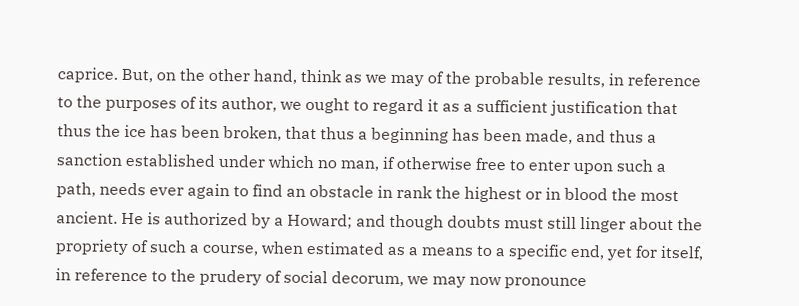caprice. But, on the other hand, think as we may of the probable results, in reference to the purposes of its author, we ought to regard it as a sufficient justification that thus the ice has been broken, that thus a beginning has been made, and thus a sanction established under which no man, if otherwise free to enter upon such a path, needs ever again to find an obstacle in rank the highest or in blood the most ancient. He is authorized by a Howard; and though doubts must still linger about the propriety of such a course, when estimated as a means to a specific end, yet for itself, in reference to the prudery of social decorum, we may now pronounce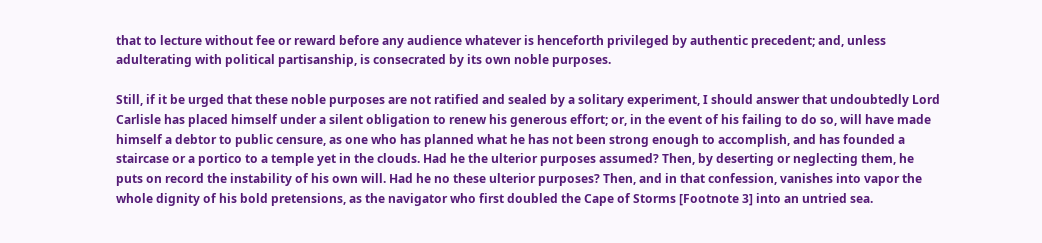that to lecture without fee or reward before any audience whatever is henceforth privileged by authentic precedent; and, unless adulterating with political partisanship, is consecrated by its own noble purposes.

Still, if it be urged that these noble purposes are not ratified and sealed by a solitary experiment, I should answer that undoubtedly Lord Carlisle has placed himself under a silent obligation to renew his generous effort; or, in the event of his failing to do so, will have made himself a debtor to public censure, as one who has planned what he has not been strong enough to accomplish, and has founded a staircase or a portico to a temple yet in the clouds. Had he the ulterior purposes assumed? Then, by deserting or neglecting them, he puts on record the instability of his own will. Had he no these ulterior purposes? Then, and in that confession, vanishes into vapor the whole dignity of his bold pretensions, as the navigator who first doubled the Cape of Storms [Footnote 3] into an untried sea.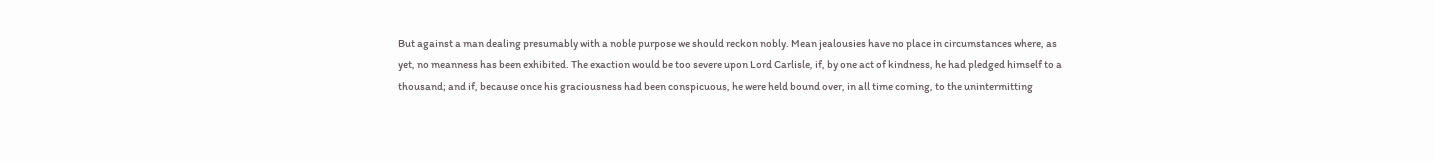But against a man dealing presumably with a noble purpose we should reckon nobly. Mean jealousies have no place in circumstances where, as yet, no meanness has been exhibited. The exaction would be too severe upon Lord Carlisle, if, by one act of kindness, he had pledged himself to a thousand; and if, because once his graciousness had been conspicuous, he were held bound over, in all time coming, to the unintermitting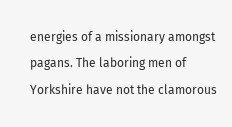energies of a missionary amongst pagans. The laboring men of Yorkshire have not the clamorous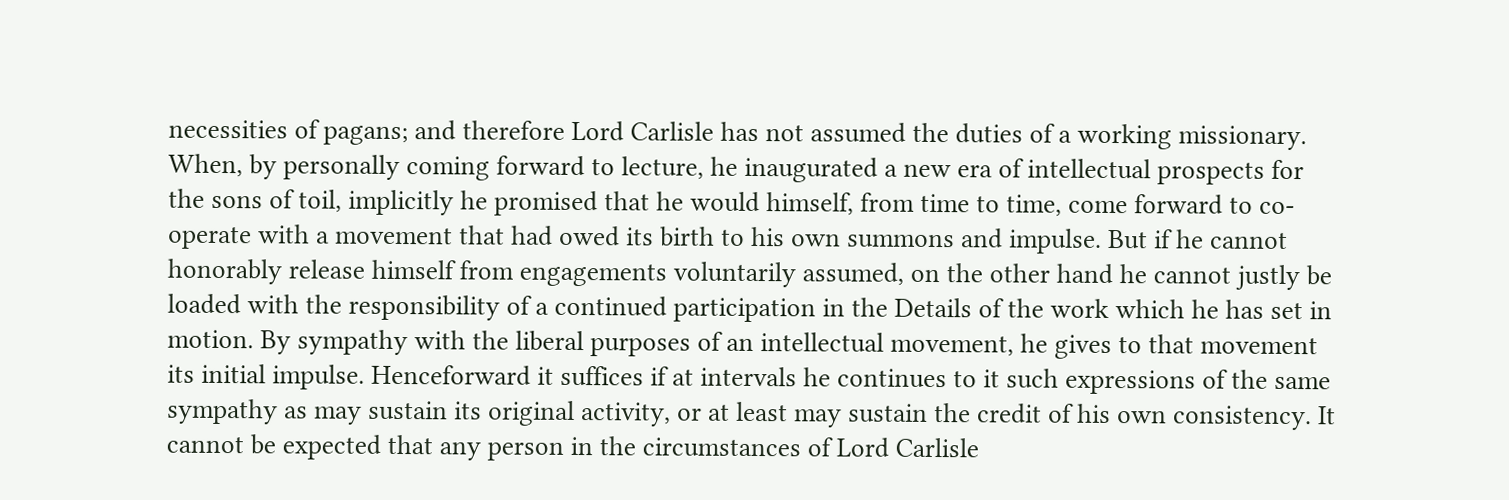necessities of pagans; and therefore Lord Carlisle has not assumed the duties of a working missionary. When, by personally coming forward to lecture, he inaugurated a new era of intellectual prospects for the sons of toil, implicitly he promised that he would himself, from time to time, come forward to co-operate with a movement that had owed its birth to his own summons and impulse. But if he cannot honorably release himself from engagements voluntarily assumed, on the other hand he cannot justly be loaded with the responsibility of a continued participation in the Details of the work which he has set in motion. By sympathy with the liberal purposes of an intellectual movement, he gives to that movement its initial impulse. Henceforward it suffices if at intervals he continues to it such expressions of the same sympathy as may sustain its original activity, or at least may sustain the credit of his own consistency. It cannot be expected that any person in the circumstances of Lord Carlisle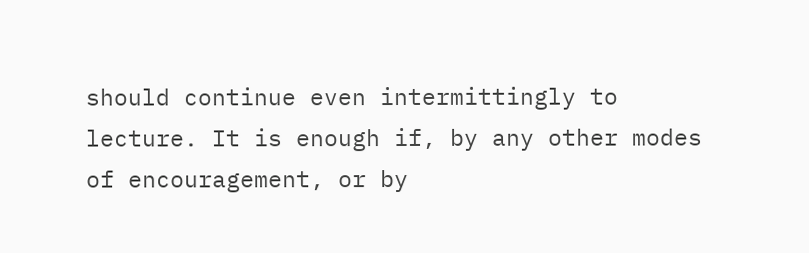should continue even intermittingly to lecture. It is enough if, by any other modes of encouragement, or by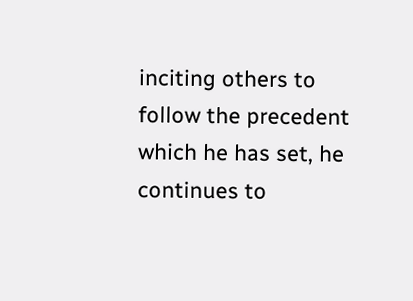inciting others to follow the precedent which he has set, he continues to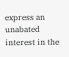express an unabated interest in the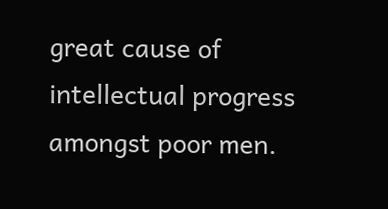great cause of intellectual progress amongst poor men.